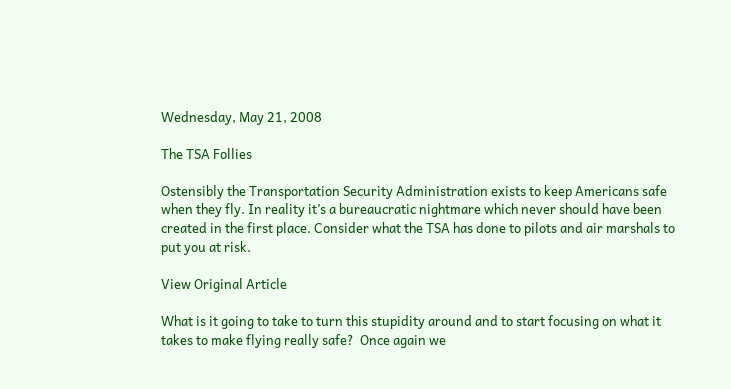Wednesday, May 21, 2008

The TSA Follies

Ostensibly the Transportation Security Administration exists to keep Americans safe when they fly. In reality it’s a bureaucratic nightmare which never should have been created in the first place. Consider what the TSA has done to pilots and air marshals to put you at risk.

View Original Article

What is it going to take to turn this stupidity around and to start focusing on what it takes to make flying really safe?  Once again we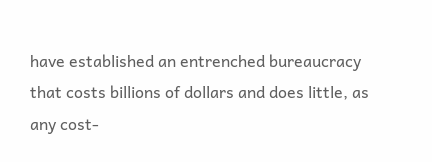have established an entrenched bureaucracy that costs billions of dollars and does little, as any cost-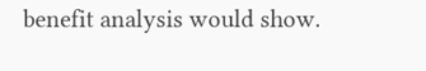benefit analysis would show.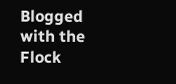Blogged with the Flock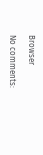Browser

No comments: